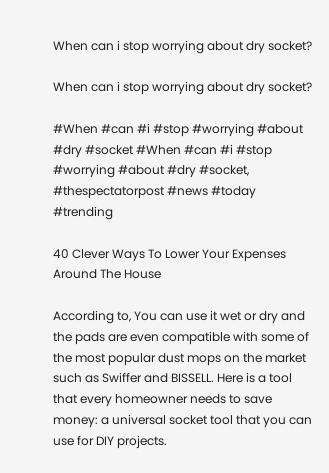When can i stop worrying about dry socket?

When can i stop worrying about dry socket?

#When #can #i #stop #worrying #about #dry #socket #When #can #i #stop #worrying #about #dry #socket, #thespectatorpost #news #today #trending

40 Clever Ways To Lower Your Expenses Around The House

According to, You can use it wet or dry and the pads are even compatible with some of the most popular dust mops on the market such as Swiffer and BISSELL. Here is a tool that every homeowner needs to save money: a universal socket tool that you can use for DIY projects.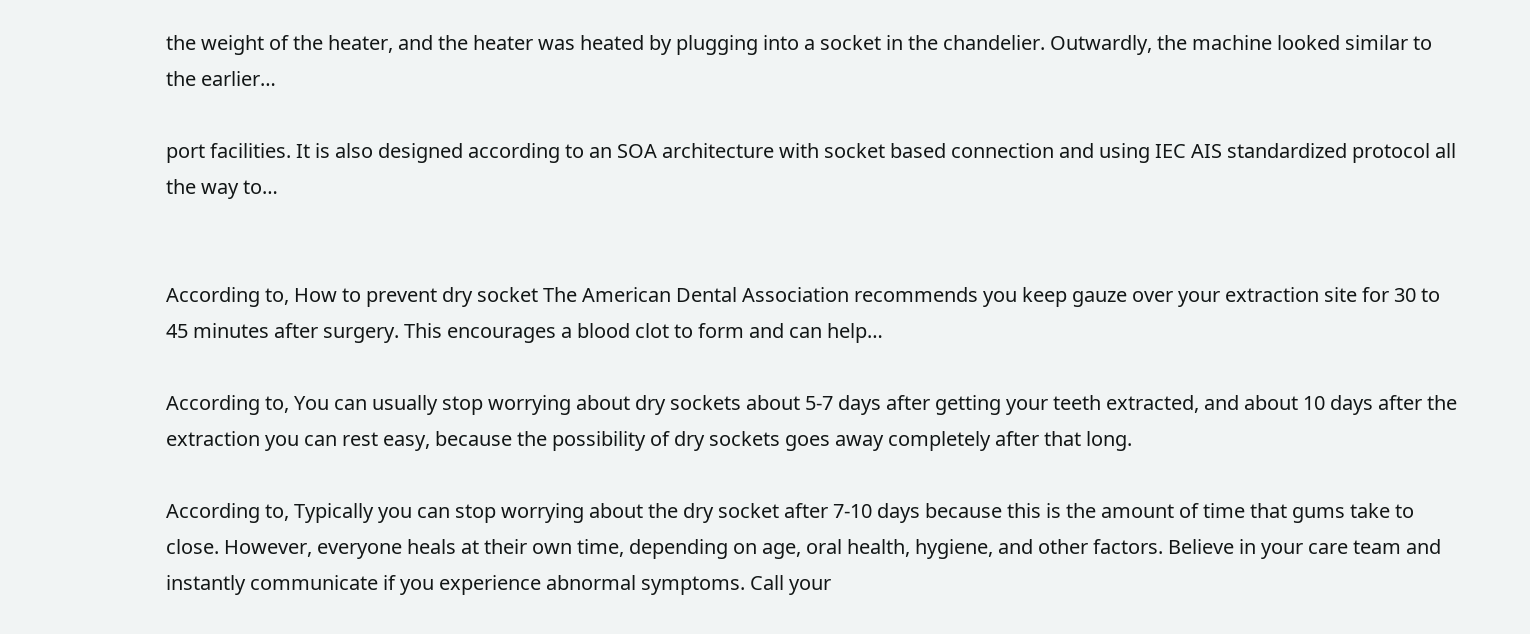the weight of the heater, and the heater was heated by plugging into a socket in the chandelier. Outwardly, the machine looked similar to the earlier…

port facilities. It is also designed according to an SOA architecture with socket based connection and using IEC AIS standardized protocol all the way to…


According to, How to prevent dry socket The American Dental Association recommends you keep gauze over your extraction site for 30 to 45 minutes after surgery. This encourages a blood clot to form and can help…

According to, You can usually stop worrying about dry sockets about 5-7 days after getting your teeth extracted, and about 10 days after the extraction you can rest easy, because the possibility of dry sockets goes away completely after that long.

According to, Typically you can stop worrying about the dry socket after 7-10 days because this is the amount of time that gums take to close. However, everyone heals at their own time, depending on age, oral health, hygiene, and other factors. Believe in your care team and instantly communicate if you experience abnormal symptoms. Call your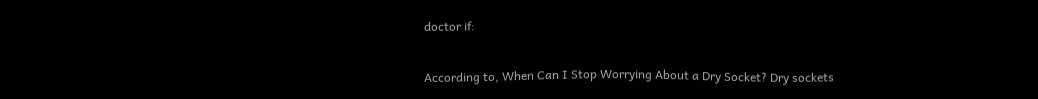doctor if:

According to, When Can I Stop Worrying About a Dry Socket? Dry sockets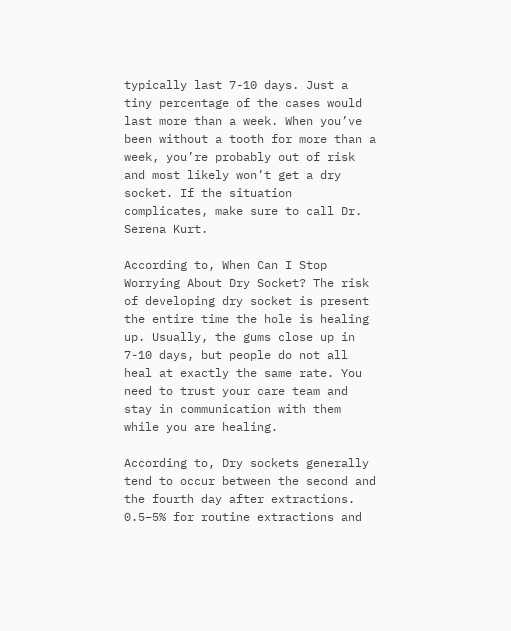typically last 7-10 days. Just a tiny percentage of the cases would last more than a week. When you’ve been without a tooth for more than a week, you’re probably out of risk and most likely won’t get a dry socket. If the situation complicates, make sure to call Dr. Serena Kurt.

According to, When Can I Stop Worrying About Dry Socket? The risk of developing dry socket is present the entire time the hole is healing up. Usually, the gums close up in 7-10 days, but people do not all heal at exactly the same rate. You need to trust your care team and stay in communication with them while you are healing.

According to, Dry sockets generally tend to occur between the second and the fourth day after extractions. 0.5–5% for routine extractions and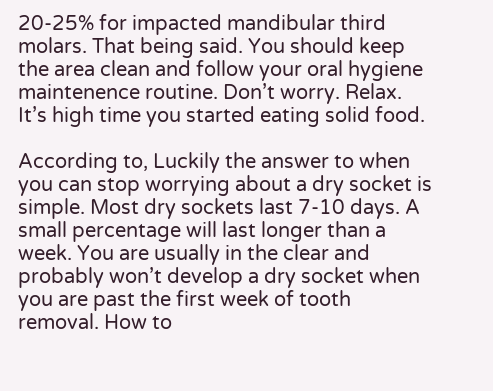20-25% for impacted mandibular third molars. That being said. You should keep the area clean and follow your oral hygiene maintenence routine. Don’t worry. Relax. It’s high time you started eating solid food.

According to, Luckily the answer to when you can stop worrying about a dry socket is simple. Most dry sockets last 7-10 days. A small percentage will last longer than a week. You are usually in the clear and probably won’t develop a dry socket when you are past the first week of tooth removal. How to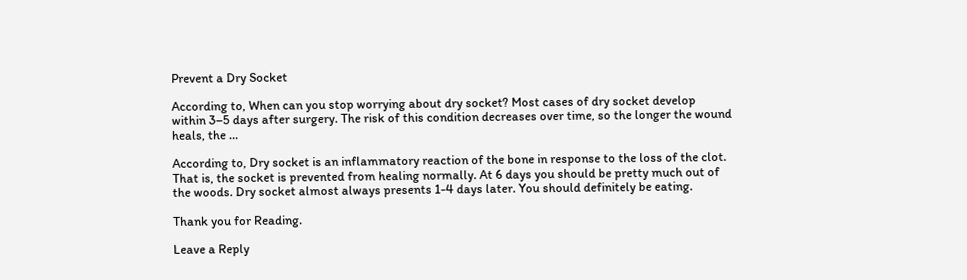Prevent a Dry Socket

According to, When can you stop worrying about dry socket? Most cases of dry socket develop within 3–5 days after surgery. The risk of this condition decreases over time, so the longer the wound heals, the …

According to, Dry socket is an inflammatory reaction of the bone in response to the loss of the clot. That is, the socket is prevented from healing normally. At 6 days you should be pretty much out of the woods. Dry socket almost always presents 1-4 days later. You should definitely be eating.

Thank you for Reading.

Leave a Reply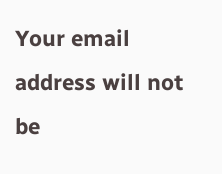Your email address will not be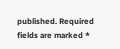published. Required fields are marked *